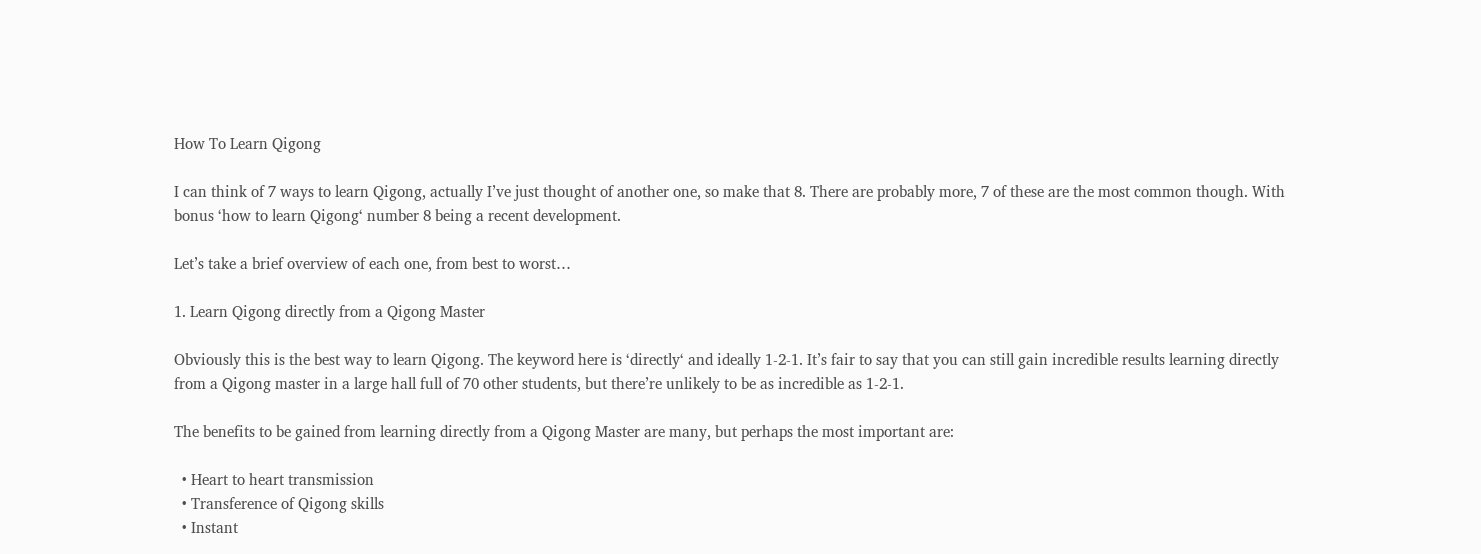How To Learn Qigong

I can think of 7 ways to learn Qigong, actually I’ve just thought of another one, so make that 8. There are probably more, 7 of these are the most common though. With bonus ‘how to learn Qigong‘ number 8 being a recent development.

Let’s take a brief overview of each one, from best to worst…

1. Learn Qigong directly from a Qigong Master

Obviously this is the best way to learn Qigong. The keyword here is ‘directly‘ and ideally 1-2-1. It’s fair to say that you can still gain incredible results learning directly from a Qigong master in a large hall full of 70 other students, but there’re unlikely to be as incredible as 1-2-1.

The benefits to be gained from learning directly from a Qigong Master are many, but perhaps the most important are:

  • Heart to heart transmission
  • Transference of Qigong skills
  • Instant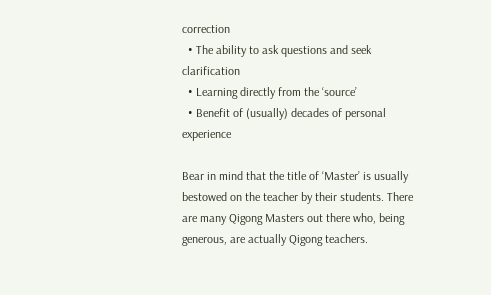correction
  • The ability to ask questions and seek clarification
  • Learning directly from the ‘source’
  • Benefit of (usually) decades of personal experience

Bear in mind that the title of ‘Master’ is usually bestowed on the teacher by their students. There are many Qigong Masters out there who, being generous, are actually Qigong teachers.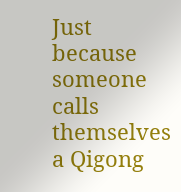Just because someone calls themselves a Qigong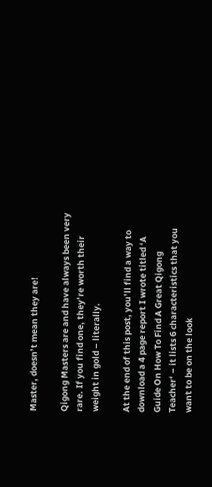Master, doesn’t mean they are!

Qigong Masters are and have always been very rare. If you find one, they’re worth their weight in gold – literally.

At the end of this post, you’ll find a way to download a 4 page report I wrote titled ‘A Guide On How To Find A Great Qigong Teacher‘ – it lists 6 characteristics that you want to be on the look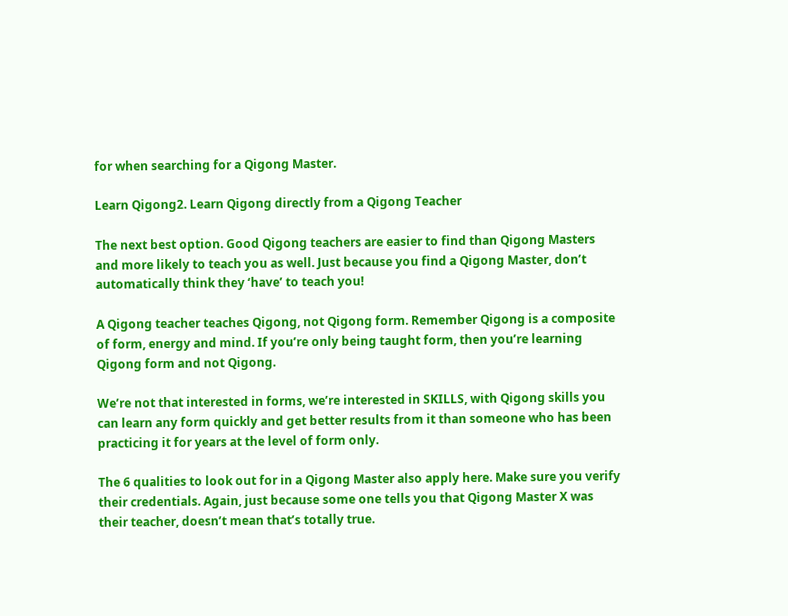for when searching for a Qigong Master.

Learn Qigong2. Learn Qigong directly from a Qigong Teacher

The next best option. Good Qigong teachers are easier to find than Qigong Masters and more likely to teach you as well. Just because you find a Qigong Master, don’t automatically think they ‘have’ to teach you!

A Qigong teacher teaches Qigong, not Qigong form. Remember Qigong is a composite of form, energy and mind. If you’re only being taught form, then you’re learning Qigong form and not Qigong.

We’re not that interested in forms, we’re interested in SKILLS, with Qigong skills you can learn any form quickly and get better results from it than someone who has been practicing it for years at the level of form only.

The 6 qualities to look out for in a Qigong Master also apply here. Make sure you verify their credentials. Again, just because some one tells you that Qigong Master X was their teacher, doesn’t mean that’s totally true.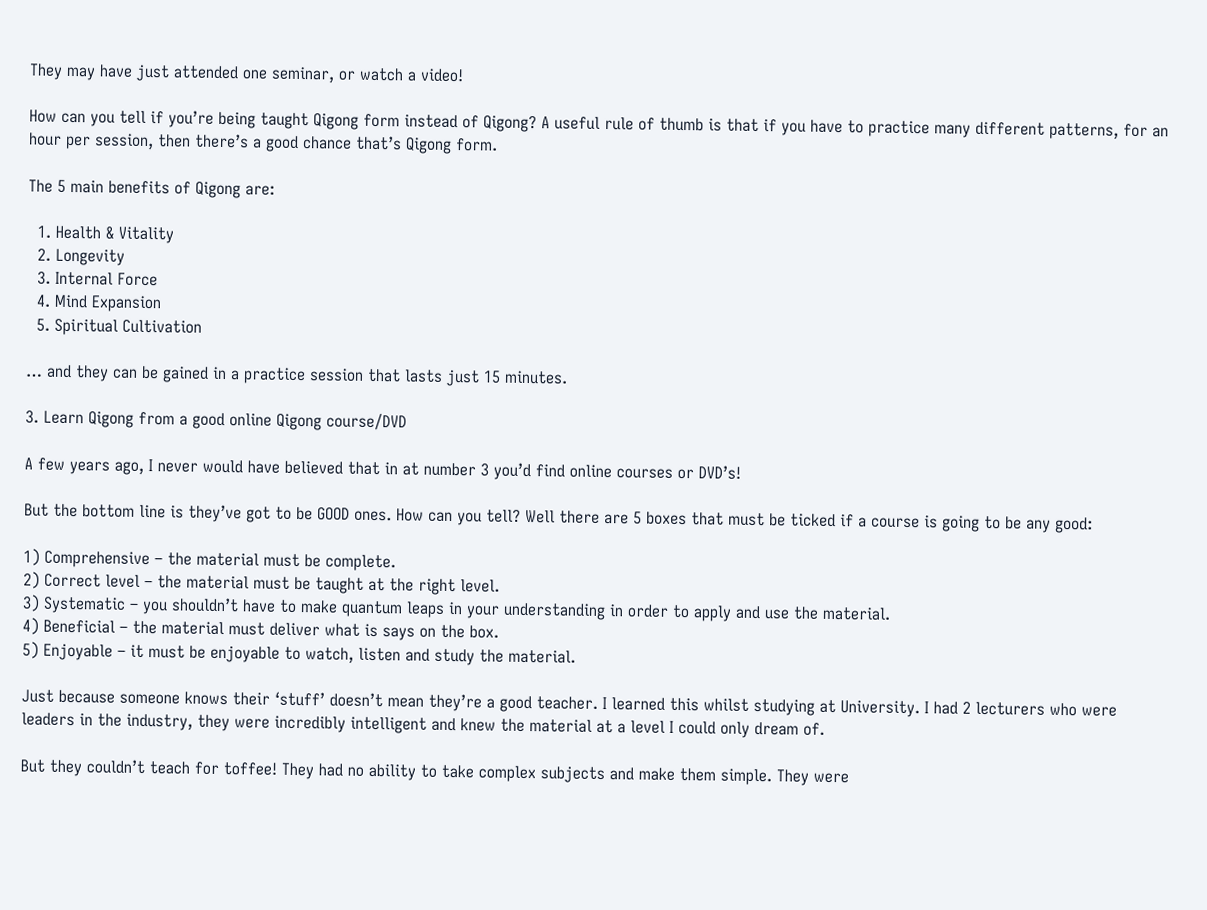They may have just attended one seminar, or watch a video!

How can you tell if you’re being taught Qigong form instead of Qigong? A useful rule of thumb is that if you have to practice many different patterns, for an hour per session, then there’s a good chance that’s Qigong form.

The 5 main benefits of Qigong are:

  1. Health & Vitality
  2. Longevity
  3. Internal Force
  4. Mind Expansion
  5. Spiritual Cultivation

… and they can be gained in a practice session that lasts just 15 minutes.

3. Learn Qigong from a good online Qigong course/DVD

A few years ago, I never would have believed that in at number 3 you’d find online courses or DVD’s!

But the bottom line is they’ve got to be GOOD ones. How can you tell? Well there are 5 boxes that must be ticked if a course is going to be any good:

1) Comprehensive – the material must be complete.
2) Correct level – the material must be taught at the right level.
3) Systematic – you shouldn’t have to make quantum leaps in your understanding in order to apply and use the material.
4) Beneficial – the material must deliver what is says on the box.
5) Enjoyable – it must be enjoyable to watch, listen and study the material.

Just because someone knows their ‘stuff’ doesn’t mean they’re a good teacher. I learned this whilst studying at University. I had 2 lecturers who were leaders in the industry, they were incredibly intelligent and knew the material at a level I could only dream of.

But they couldn’t teach for toffee! They had no ability to take complex subjects and make them simple. They were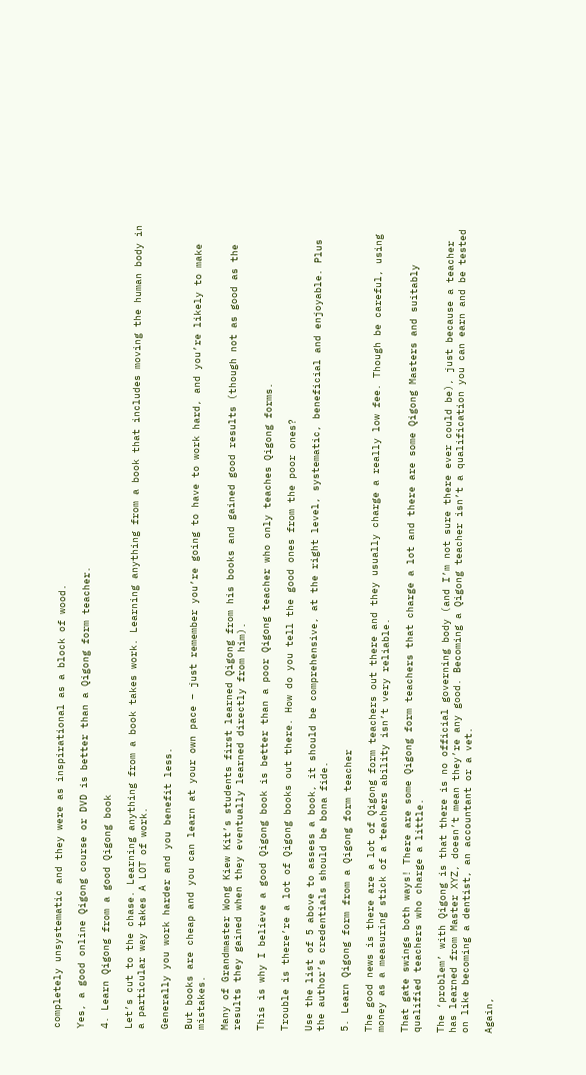completely unsystematic and they were as inspirational as a block of wood.

Yes, a good online Qigong course or DVD is better than a Qigong form teacher.

4. Learn Qigong from a good Qigong book

Let’s cut to the chase. Learning anything from a book takes work. Learning anything from a book that includes moving the human body in a particular way takes A LOT of work.

Generally you work harder and you benefit less.

But books are cheap and you can learn at your own pace – just remember you’re going to have to work hard, and you’re likely to make mistakes.

Many of Grandmaster Wong Kiew Kit’s students first learned Qigong from his books and gained good results (though not as good as the results they gained when they eventually learned directly from him).

This is why I believe a good Qigong book is better than a poor Qigong teacher who only teaches Qigong forms.

Trouble is there’re a lot of Qigong books out there. How do you tell the good ones from the poor ones?

Use the list of 5 above to assess a book, it should be comprehensive, at the right level, systematic, beneficial and enjoyable. Plus the author’s credentials should be bona fide.

5. Learn Qigong form from a Qigong form teacher

The good news is there are a lot of Qigong form teachers out there and they usually charge a really low fee. Though be careful, using money as a measuring stick of a teachers ability isn’t very reliable.

That gate swings both ways! There are some Qigong form teachers that charge a lot and there are some Qigong Masters and suitably qualified teachers who charge a little.

The ‘problem’ with Qigong is that there is no official governing body (and I’m not sure there ever could be), just because a teacher has learned from Master XYZ, doesn’t mean they’re any good. Becoming a Qigong teacher isn’t a qualification you can earn and be tested on like becoming a dentist, an accountant or a vet.

Again,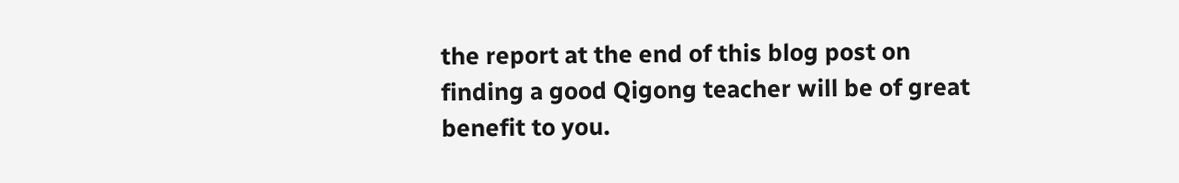the report at the end of this blog post on finding a good Qigong teacher will be of great benefit to you.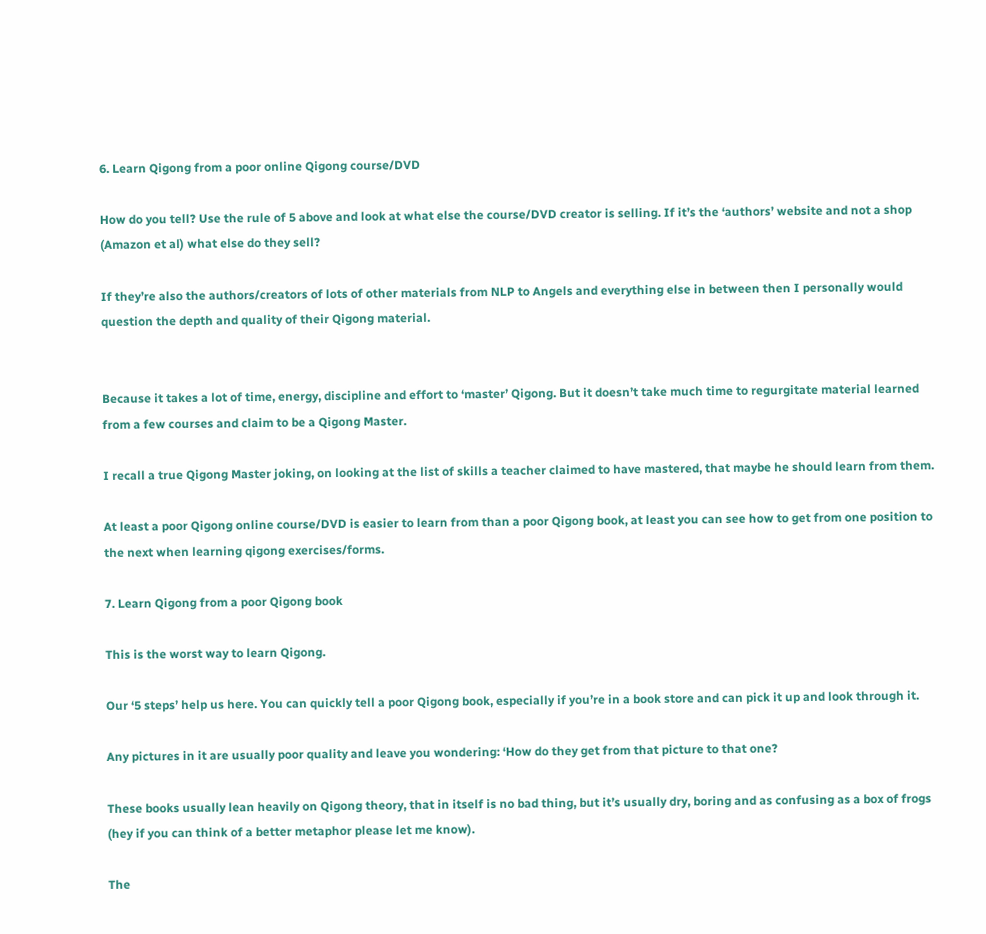6. Learn Qigong from a poor online Qigong course/DVD

How do you tell? Use the rule of 5 above and look at what else the course/DVD creator is selling. If it’s the ‘authors’ website and not a shop (Amazon et al) what else do they sell?

If they’re also the authors/creators of lots of other materials from NLP to Angels and everything else in between then I personally would question the depth and quality of their Qigong material.


Because it takes a lot of time, energy, discipline and effort to ‘master’ Qigong. But it doesn’t take much time to regurgitate material learned from a few courses and claim to be a Qigong Master.

I recall a true Qigong Master joking, on looking at the list of skills a teacher claimed to have mastered, that maybe he should learn from them.

At least a poor Qigong online course/DVD is easier to learn from than a poor Qigong book, at least you can see how to get from one position to the next when learning qigong exercises/forms.

7. Learn Qigong from a poor Qigong book

This is the worst way to learn Qigong.

Our ‘5 steps’ help us here. You can quickly tell a poor Qigong book, especially if you’re in a book store and can pick it up and look through it.

Any pictures in it are usually poor quality and leave you wondering: ‘How do they get from that picture to that one?

These books usually lean heavily on Qigong theory, that in itself is no bad thing, but it’s usually dry, boring and as confusing as a box of frogs (hey if you can think of a better metaphor please let me know).

The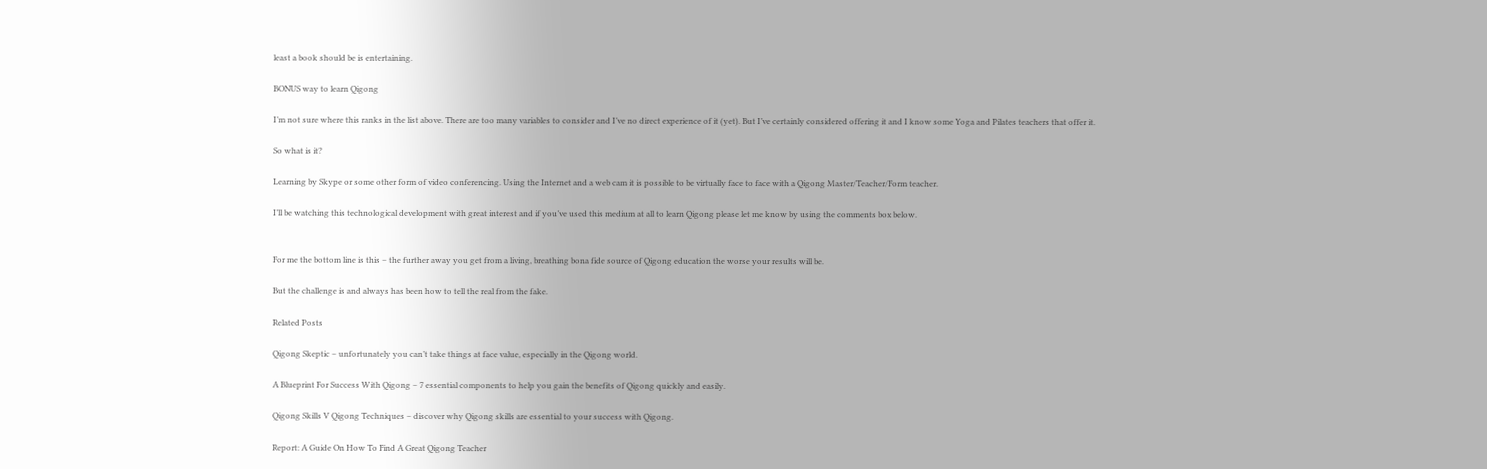least a book should be is entertaining.

BONUS way to learn Qigong

I’m not sure where this ranks in the list above. There are too many variables to consider and I’ve no direct experience of it (yet). But I’ve certainly considered offering it and I know some Yoga and Pilates teachers that offer it.

So what is it?

Learning by Skype or some other form of video conferencing. Using the Internet and a web cam it is possible to be virtually face to face with a Qigong Master/Teacher/Form teacher.

I’ll be watching this technological development with great interest and if you’ve used this medium at all to learn Qigong please let me know by using the comments box below.


For me the bottom line is this – the further away you get from a living, breathing bona fide source of Qigong education the worse your results will be.

But the challenge is and always has been how to tell the real from the fake.

Related Posts

Qigong Skeptic – unfortunately you can’t take things at face value, especially in the Qigong world.

A Blueprint For Success With Qigong – 7 essential components to help you gain the benefits of Qigong quickly and easily.

Qigong Skills V Qigong Techniques – discover why Qigong skills are essential to your success with Qigong.

Report: A Guide On How To Find A Great Qigong Teacher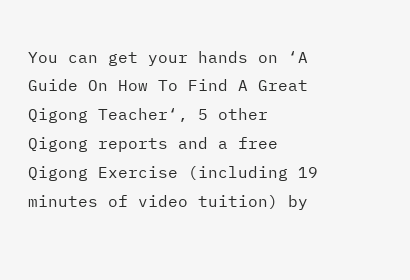You can get your hands on ‘A Guide On How To Find A Great Qigong Teacher‘, 5 other Qigong reports and a free Qigong Exercise (including 19 minutes of video tuition) by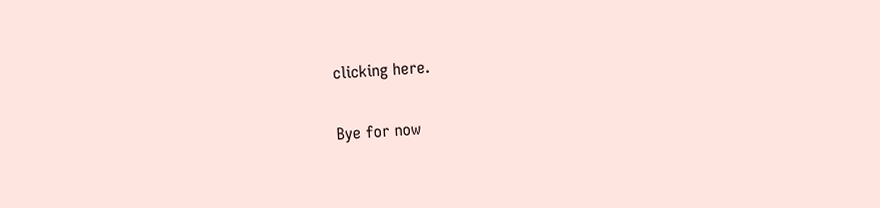clicking here.

Bye for now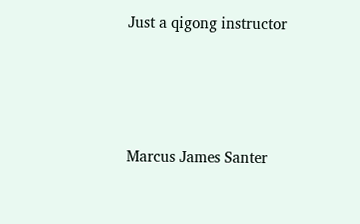Just a qigong instructor





Marcus James Santer